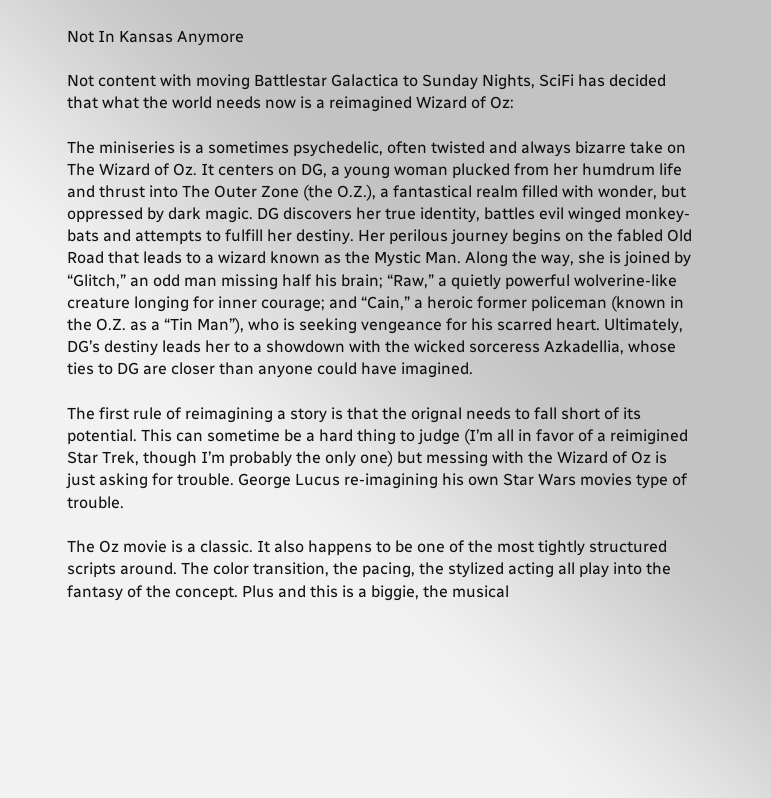Not In Kansas Anymore

Not content with moving Battlestar Galactica to Sunday Nights, SciFi has decided that what the world needs now is a reimagined Wizard of Oz:

The miniseries is a sometimes psychedelic, often twisted and always bizarre take on The Wizard of Oz. It centers on DG, a young woman plucked from her humdrum life and thrust into The Outer Zone (the O.Z.), a fantastical realm filled with wonder, but oppressed by dark magic. DG discovers her true identity, battles evil winged monkey-bats and attempts to fulfill her destiny. Her perilous journey begins on the fabled Old Road that leads to a wizard known as the Mystic Man. Along the way, she is joined by “Glitch,” an odd man missing half his brain; “Raw,” a quietly powerful wolverine-like creature longing for inner courage; and “Cain,” a heroic former policeman (known in the O.Z. as a “Tin Man”), who is seeking vengeance for his scarred heart. Ultimately, DG’s destiny leads her to a showdown with the wicked sorceress Azkadellia, whose ties to DG are closer than anyone could have imagined.

The first rule of reimagining a story is that the orignal needs to fall short of its potential. This can sometime be a hard thing to judge (I’m all in favor of a reimigined Star Trek, though I’m probably the only one) but messing with the Wizard of Oz is just asking for trouble. George Lucus re-imagining his own Star Wars movies type of trouble.

The Oz movie is a classic. It also happens to be one of the most tightly structured scripts around. The color transition, the pacing, the stylized acting all play into the fantasy of the concept. Plus and this is a biggie, the musical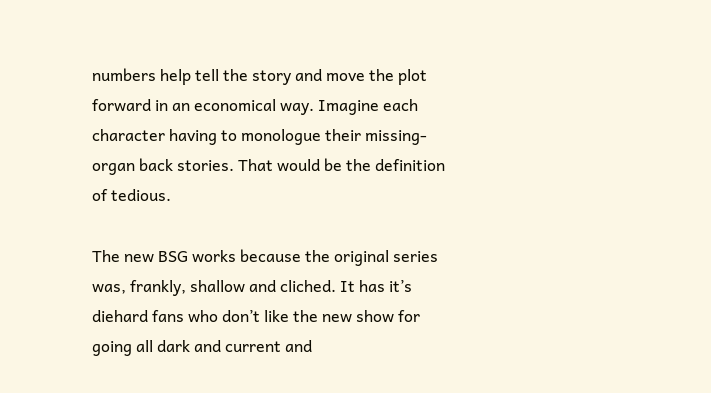numbers help tell the story and move the plot forward in an economical way. Imagine each character having to monologue their missing-organ back stories. That would be the definition of tedious.

The new BSG works because the original series was, frankly, shallow and cliched. It has it’s diehard fans who don’t like the new show for going all dark and current and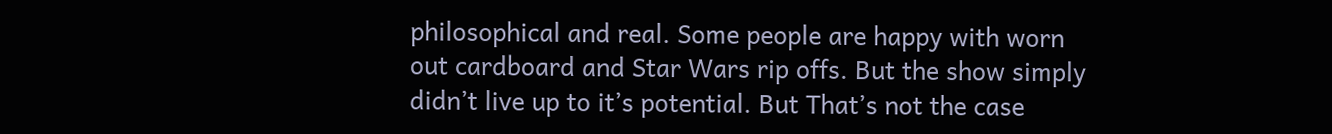philosophical and real. Some people are happy with worn out cardboard and Star Wars rip offs. But the show simply didn’t live up to it’s potential. But That’s not the case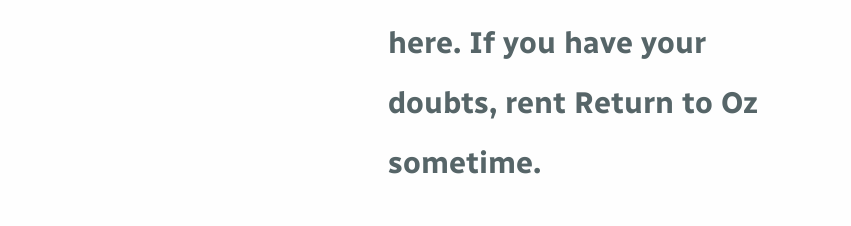here. If you have your doubts, rent Return to Oz sometime.